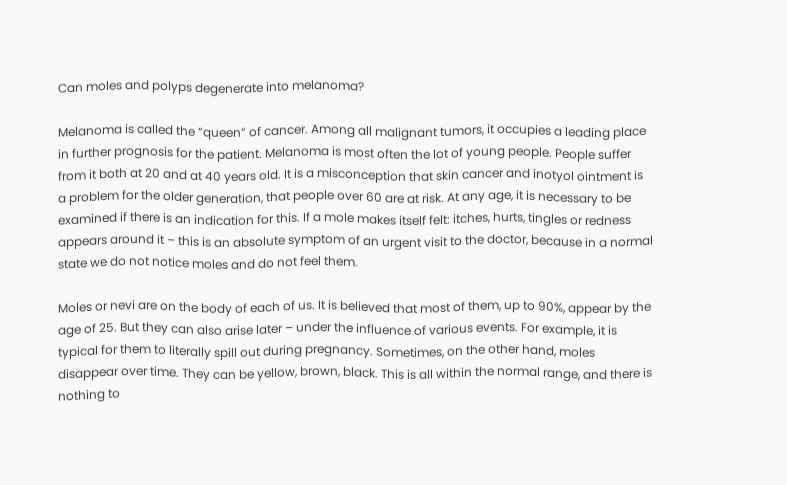Can moles and polyps degenerate into melanoma?

Melanoma is called the “queen” of cancer. Among all malignant tumors, it occupies a leading place in further prognosis for the patient. Melanoma is most often the lot of young people. People suffer from it both at 20 and at 40 years old. It is a misconception that skin cancer and inotyol ointment is a problem for the older generation, that people over 60 are at risk. At any age, it is necessary to be examined if there is an indication for this. If a mole makes itself felt: itches, hurts, tingles or redness appears around it – this is an absolute symptom of an urgent visit to the doctor, because in a normal state we do not notice moles and do not feel them.

Moles or nevi are on the body of each of us. It is believed that most of them, up to 90%, appear by the age of 25. But they can also arise later – under the influence of various events. For example, it is typical for them to literally spill out during pregnancy. Sometimes, on the other hand, moles disappear over time. They can be yellow, brown, black. This is all within the normal range, and there is nothing to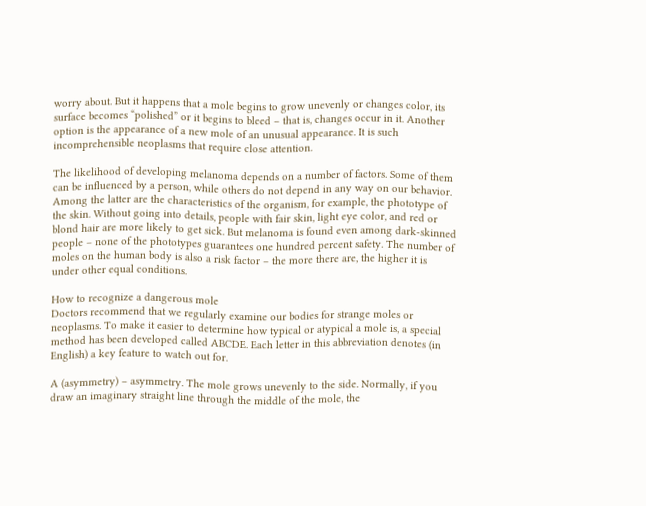worry about. But it happens that a mole begins to grow unevenly or changes color, its surface becomes “polished” or it begins to bleed – that is, changes occur in it. Another option is the appearance of a new mole of an unusual appearance. It is such incomprehensible neoplasms that require close attention.

The likelihood of developing melanoma depends on a number of factors. Some of them can be influenced by a person, while others do not depend in any way on our behavior. Among the latter are the characteristics of the organism, for example, the phototype of the skin. Without going into details, people with fair skin, light eye color, and red or blond hair are more likely to get sick. But melanoma is found even among dark-skinned people – none of the phototypes guarantees one hundred percent safety. The number of moles on the human body is also a risk factor – the more there are, the higher it is under other equal conditions.

How to recognize a dangerous mole
Doctors recommend that we regularly examine our bodies for strange moles or neoplasms. To make it easier to determine how typical or atypical a mole is, a special method has been developed called ABCDE. Each letter in this abbreviation denotes (in English) a key feature to watch out for.

A (asymmetry) – asymmetry. The mole grows unevenly to the side. Normally, if you draw an imaginary straight line through the middle of the mole, the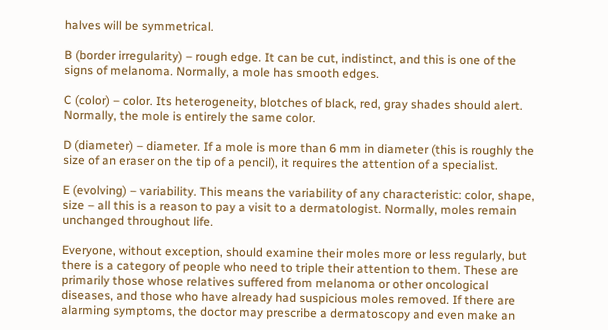halves will be symmetrical.

B (border irregularity) – rough edge. It can be cut, indistinct, and this is one of the signs of melanoma. Normally, a mole has smooth edges.

C (color) – color. Its heterogeneity, blotches of black, red, gray shades should alert. Normally, the mole is entirely the same color.

D (diameter) – diameter. If a mole is more than 6 mm in diameter (this is roughly the size of an eraser on the tip of a pencil), it requires the attention of a specialist.

E (evolving) – variability. This means the variability of any characteristic: color, shape, size – all this is a reason to pay a visit to a dermatologist. Normally, moles remain unchanged throughout life.

Everyone, without exception, should examine their moles more or less regularly, but there is a category of people who need to triple their attention to them. These are primarily those whose relatives suffered from melanoma or other oncological diseases, and those who have already had suspicious moles removed. If there are alarming symptoms, the doctor may prescribe a dermatoscopy and even make an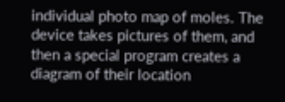individual photo map of moles. The device takes pictures of them, and then a special program creates a diagram of their location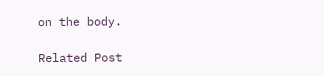on the body.

Related Post